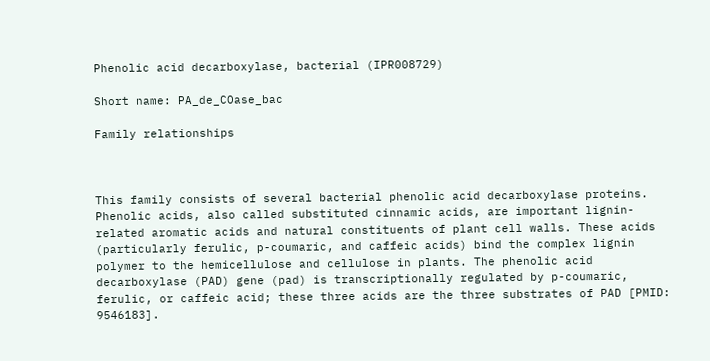Phenolic acid decarboxylase, bacterial (IPR008729)

Short name: PA_de_COase_bac

Family relationships



This family consists of several bacterial phenolic acid decarboxylase proteins. Phenolic acids, also called substituted cinnamic acids, are important lignin-related aromatic acids and natural constituents of plant cell walls. These acids (particularly ferulic, p-coumaric, and caffeic acids) bind the complex lignin polymer to the hemicellulose and cellulose in plants. The phenolic acid decarboxylase (PAD) gene (pad) is transcriptionally regulated by p-coumaric, ferulic, or caffeic acid; these three acids are the three substrates of PAD [PMID: 9546183].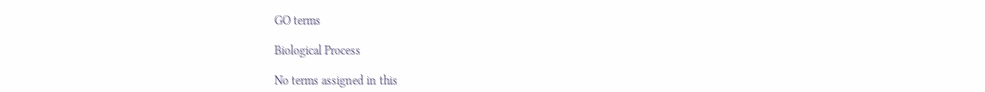GO terms

Biological Process

No terms assigned in this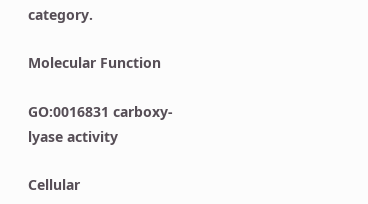category.

Molecular Function

GO:0016831 carboxy-lyase activity

Cellular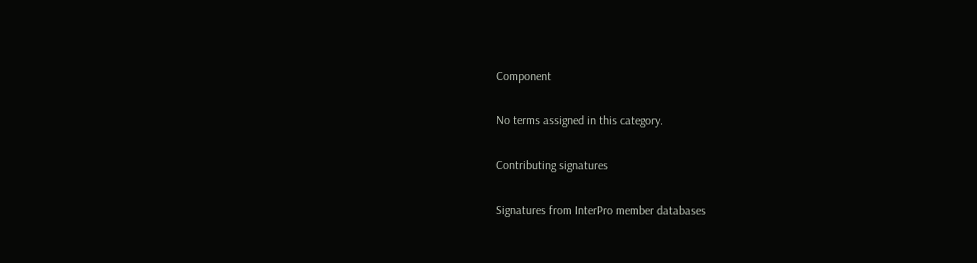Component

No terms assigned in this category.

Contributing signatures

Signatures from InterPro member databases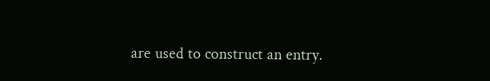are used to construct an entry.